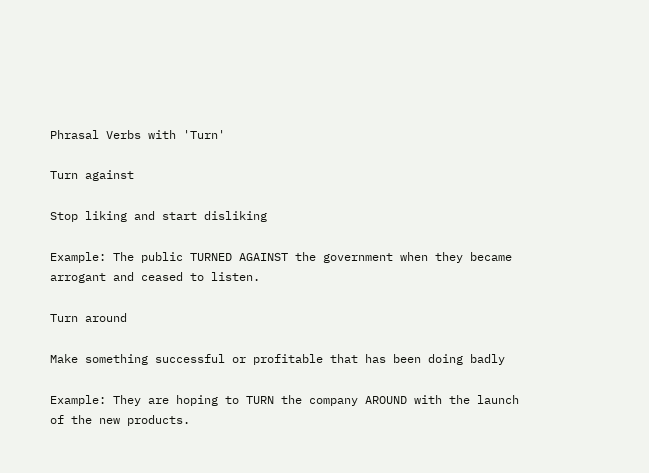Phrasal Verbs with 'Turn'

Turn against

Stop liking and start disliking

Example: The public TURNED AGAINST the government when they became arrogant and ceased to listen.

Turn around

Make something successful or profitable that has been doing badly

Example: They are hoping to TURN the company AROUND with the launch of the new products.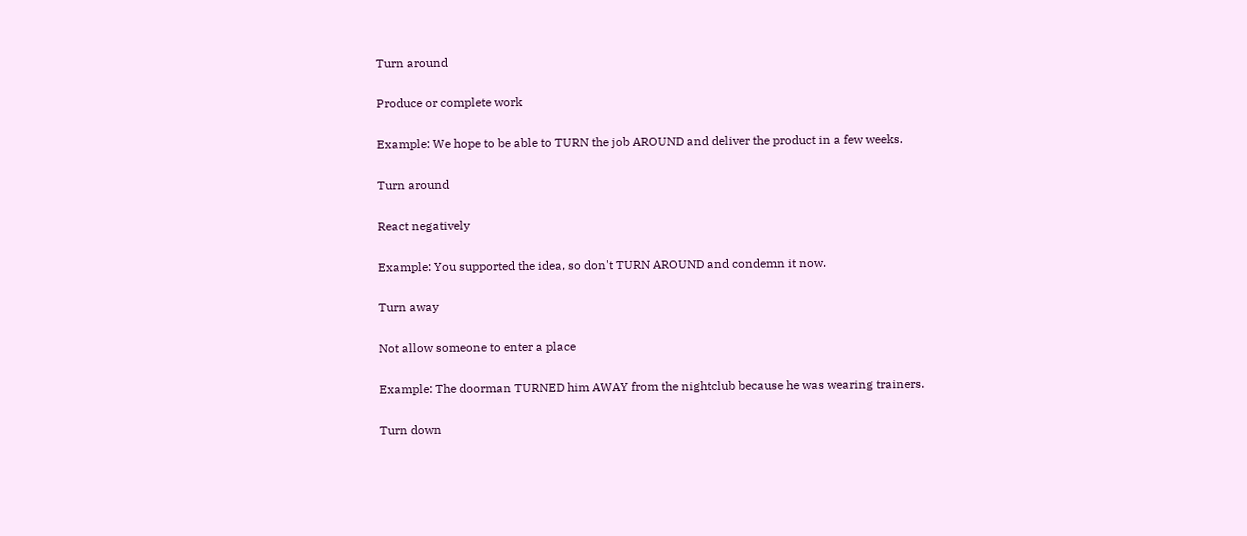Turn around

Produce or complete work

Example: We hope to be able to TURN the job AROUND and deliver the product in a few weeks.

Turn around

React negatively

Example: You supported the idea, so don't TURN AROUND and condemn it now.

Turn away

Not allow someone to enter a place

Example: The doorman TURNED him AWAY from the nightclub because he was wearing trainers.

Turn down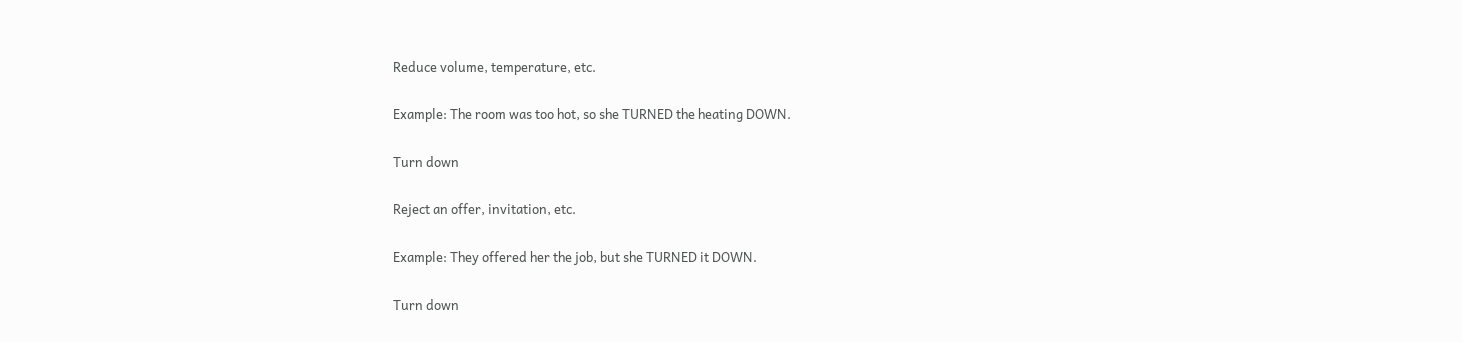Reduce volume, temperature, etc.

Example: The room was too hot, so she TURNED the heating DOWN.

Turn down

Reject an offer, invitation, etc.

Example: They offered her the job, but she TURNED it DOWN.

Turn down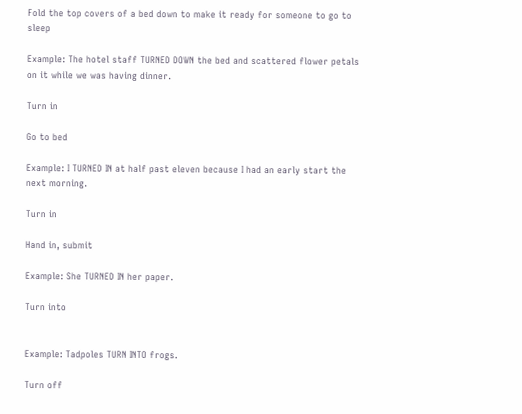Fold the top covers of a bed down to make it ready for someone to go to sleep

Example: The hotel staff TURNED DOWN the bed and scattered flower petals on it while we was having dinner.

Turn in

Go to bed

Example: I TURNED IN at half past eleven because I had an early start the next morning.

Turn in

Hand in, submit

Example: She TURNED IN her paper.

Turn into


Example: Tadpoles TURN INTO frogs.

Turn off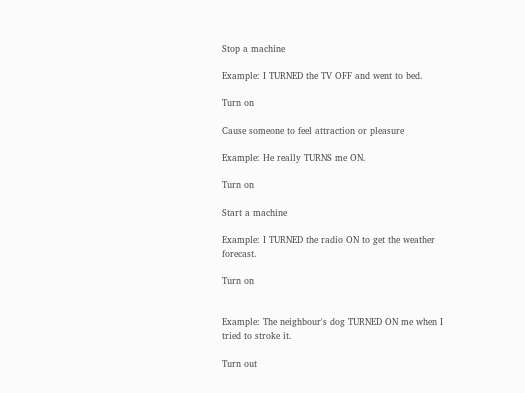Stop a machine

Example: I TURNED the TV OFF and went to bed.

Turn on

Cause someone to feel attraction or pleasure

Example: He really TURNS me ON.

Turn on

Start a machine

Example: I TURNED the radio ON to get the weather forecast.

Turn on


Example: The neighbour's dog TURNED ON me when I tried to stroke it.

Turn out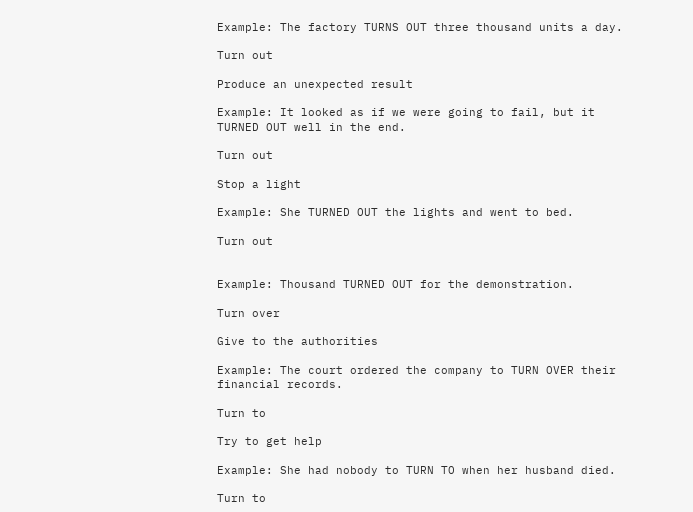Example: The factory TURNS OUT three thousand units a day.

Turn out

Produce an unexpected result

Example: It looked as if we were going to fail, but it TURNED OUT well in the end.

Turn out

Stop a light

Example: She TURNED OUT the lights and went to bed.

Turn out


Example: Thousand TURNED OUT for the demonstration.

Turn over

Give to the authorities

Example: The court ordered the company to TURN OVER their financial records.

Turn to

Try to get help

Example: She had nobody to TURN TO when her husband died.

Turn to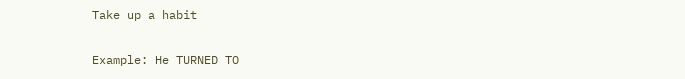Take up a habit

Example: He TURNED TO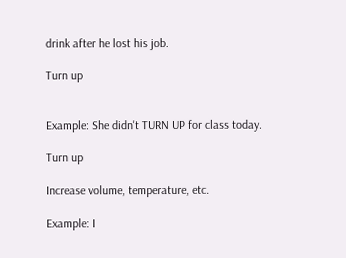drink after he lost his job.

Turn up


Example: She didn't TURN UP for class today.

Turn up

Increase volume, temperature, etc.

Example: I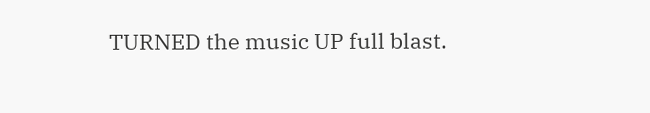TURNED the music UP full blast.